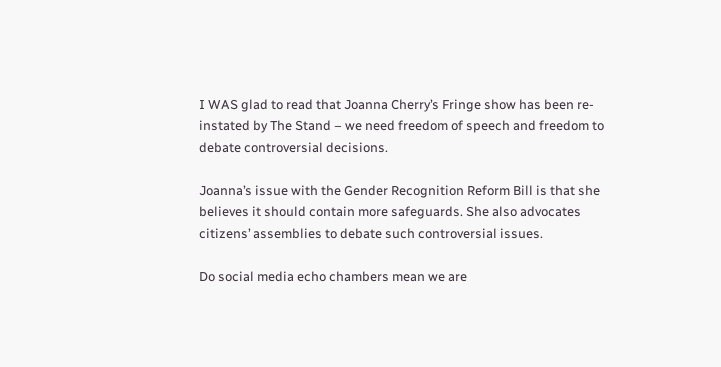I WAS glad to read that Joanna Cherry’s Fringe show has been re-instated by The Stand – we need freedom of speech and freedom to debate controversial decisions.

Joanna’s issue with the Gender Recognition Reform Bill is that she believes it should contain more safeguards. She also advocates citizens’ assemblies to debate such controversial issues.

Do social media echo chambers mean we are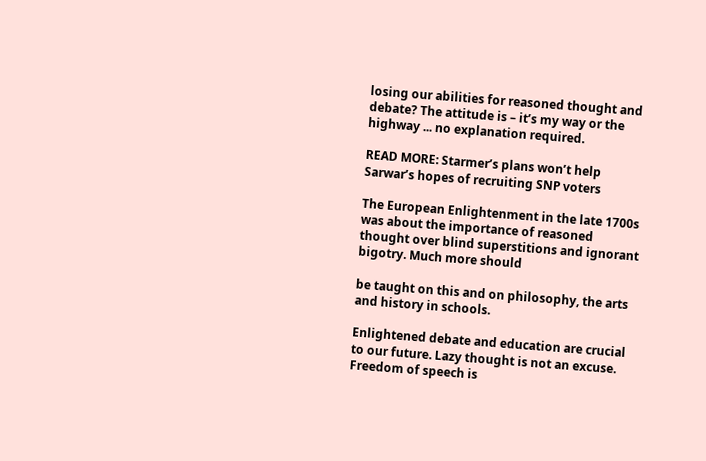losing our abilities for reasoned thought and debate? The attitude is – it’s my way or the highway ... no explanation required.

READ MORE: Starmer’s plans won’t help Sarwar’s hopes of recruiting SNP voters

The European Enlightenment in the late 1700s was about the importance of reasoned thought over blind superstitions and ignorant bigotry. Much more should

be taught on this and on philosophy, the arts and history in schools.

Enlightened debate and education are crucial to our future. Lazy thought is not an excuse. Freedom of speech is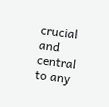crucial and central to any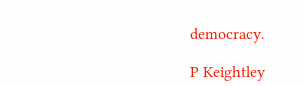democracy.

P Keightley